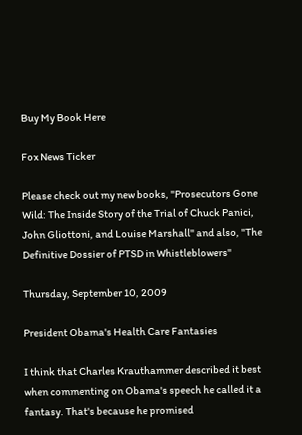Buy My Book Here

Fox News Ticker

Please check out my new books, "Prosecutors Gone Wild: The Inside Story of the Trial of Chuck Panici, John Gliottoni, and Louise Marshall" and also, "The Definitive Dossier of PTSD in Whistleblowers"

Thursday, September 10, 2009

President Obama's Health Care Fantasies

I think that Charles Krauthammer described it best when commenting on Obama's speech he called it a fantasy. That's because he promised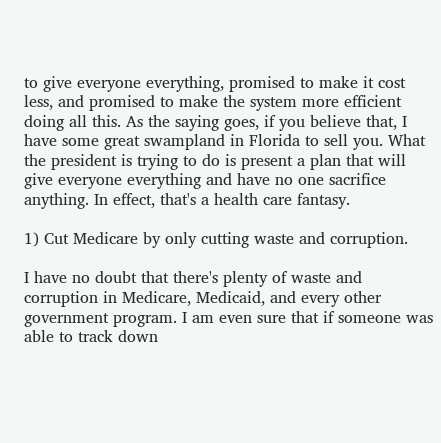to give everyone everything, promised to make it cost less, and promised to make the system more efficient doing all this. As the saying goes, if you believe that, I have some great swampland in Florida to sell you. What the president is trying to do is present a plan that will give everyone everything and have no one sacrifice anything. In effect, that's a health care fantasy.

1) Cut Medicare by only cutting waste and corruption.

I have no doubt that there's plenty of waste and corruption in Medicare, Medicaid, and every other government program. I am even sure that if someone was able to track down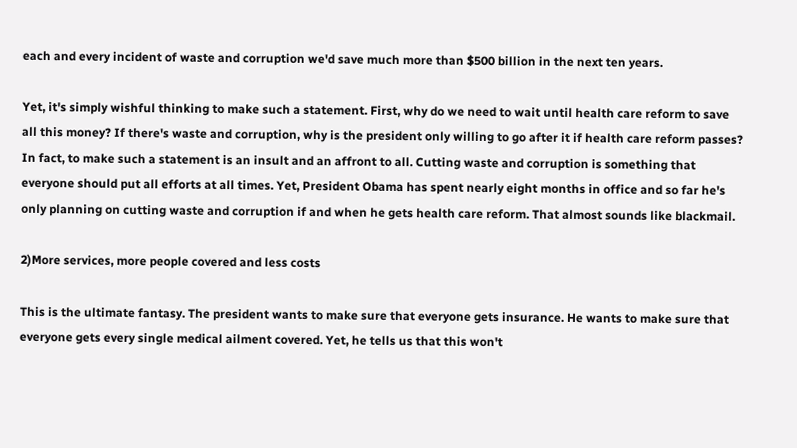each and every incident of waste and corruption we'd save much more than $500 billion in the next ten years.

Yet, it's simply wishful thinking to make such a statement. First, why do we need to wait until health care reform to save all this money? If there's waste and corruption, why is the president only willing to go after it if health care reform passes? In fact, to make such a statement is an insult and an affront to all. Cutting waste and corruption is something that everyone should put all efforts at all times. Yet, President Obama has spent nearly eight months in office and so far he's only planning on cutting waste and corruption if and when he gets health care reform. That almost sounds like blackmail.

2)More services, more people covered and less costs

This is the ultimate fantasy. The president wants to make sure that everyone gets insurance. He wants to make sure that everyone gets every single medical ailment covered. Yet, he tells us that this won't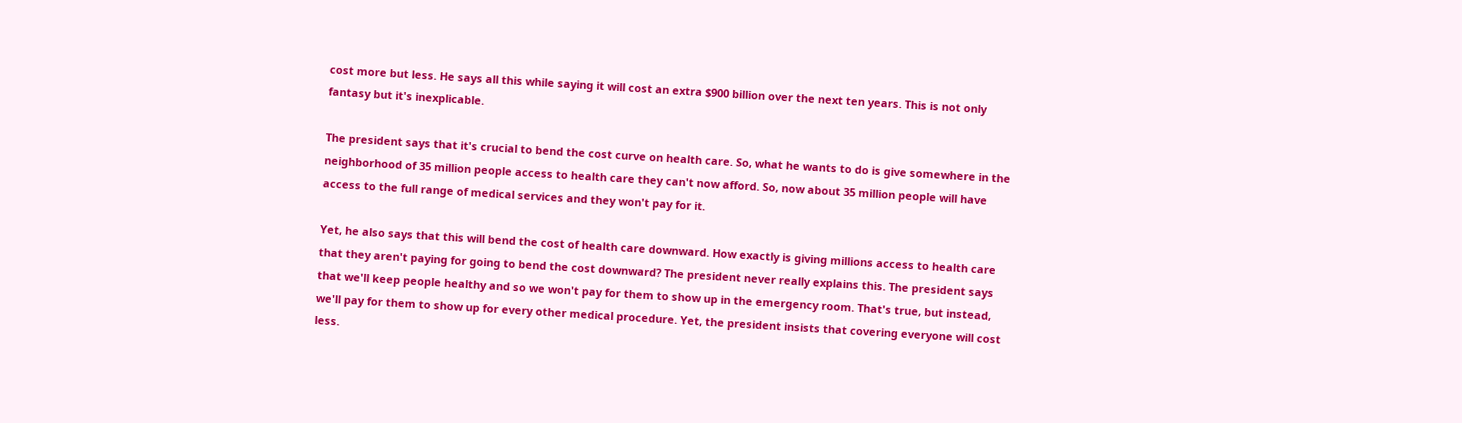cost more but less. He says all this while saying it will cost an extra $900 billion over the next ten years. This is not only fantasy but it's inexplicable.

The president says that it's crucial to bend the cost curve on health care. So, what he wants to do is give somewhere in the neighborhood of 35 million people access to health care they can't now afford. So, now about 35 million people will have access to the full range of medical services and they won't pay for it.

Yet, he also says that this will bend the cost of health care downward. How exactly is giving millions access to health care that they aren't paying for going to bend the cost downward? The president never really explains this. The president says that we'll keep people healthy and so we won't pay for them to show up in the emergency room. That's true, but instead, we'll pay for them to show up for every other medical procedure. Yet, the president insists that covering everyone will cost less.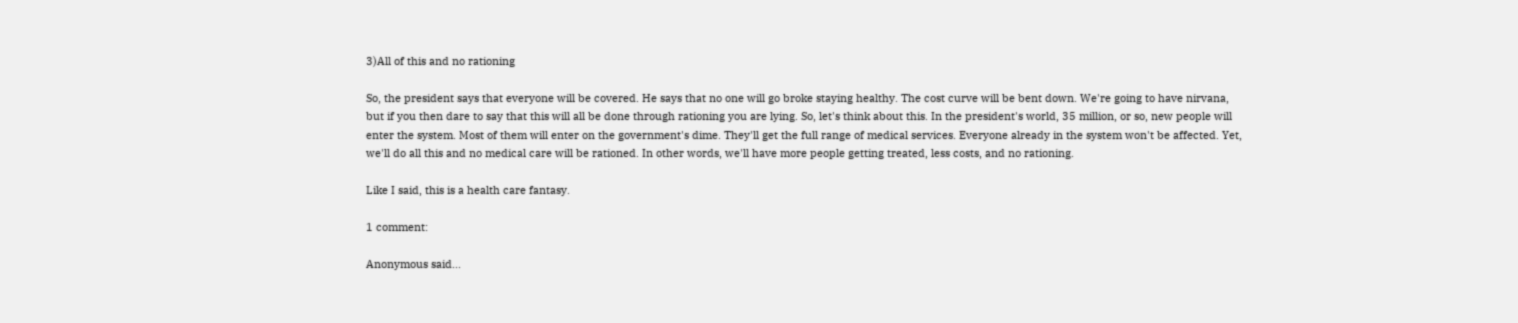3)All of this and no rationing

So, the president says that everyone will be covered. He says that no one will go broke staying healthy. The cost curve will be bent down. We're going to have nirvana, but if you then dare to say that this will all be done through rationing you are lying. So, let's think about this. In the president's world, 35 million, or so, new people will enter the system. Most of them will enter on the government's dime. They'll get the full range of medical services. Everyone already in the system won't be affected. Yet, we'll do all this and no medical care will be rationed. In other words, we'll have more people getting treated, less costs, and no rationing.

Like I said, this is a health care fantasy.

1 comment:

Anonymous said...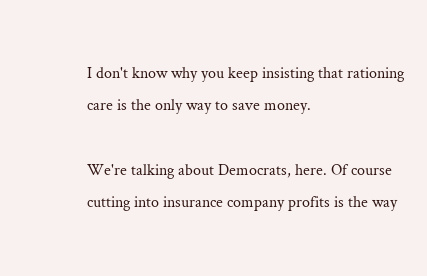I don't know why you keep insisting that rationing care is the only way to save money.

We're talking about Democrats, here. Of course cutting into insurance company profits is the way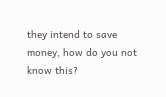they intend to save money, how do you not know this?